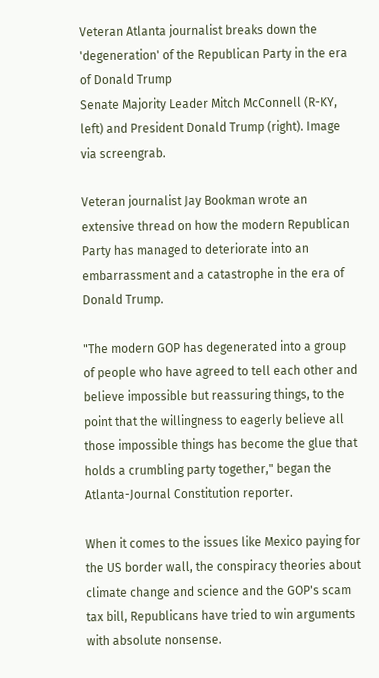Veteran Atlanta journalist breaks down the 'degeneration' of the Republican Party in the era of Donald Trump
Senate Majority Leader Mitch McConnell (R-KY, left) and President Donald Trump (right). Image via screengrab.

Veteran journalist Jay Bookman wrote an extensive thread on how the modern Republican Party has managed to deteriorate into an embarrassment and a catastrophe in the era of Donald Trump.

"The modern GOP has degenerated into a group of people who have agreed to tell each other and believe impossible but reassuring things, to the point that the willingness to eagerly believe all those impossible things has become the glue that holds a crumbling party together," began the Atlanta-Journal Constitution reporter.

When it comes to the issues like Mexico paying for the US border wall, the conspiracy theories about climate change and science and the GOP's scam tax bill, Republicans have tried to win arguments with absolute nonsense.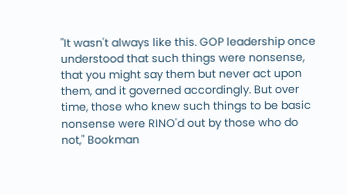"It wasn't always like this. GOP leadership once understood that such things were nonsense, that you might say them but never act upon them, and it governed accordingly. But over time, those who knew such things to be basic nonsense were RINO'd out by those who do not," Bookman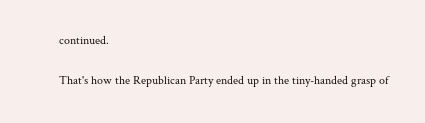continued.

That's how the Republican Party ended up in the tiny-handed grasp of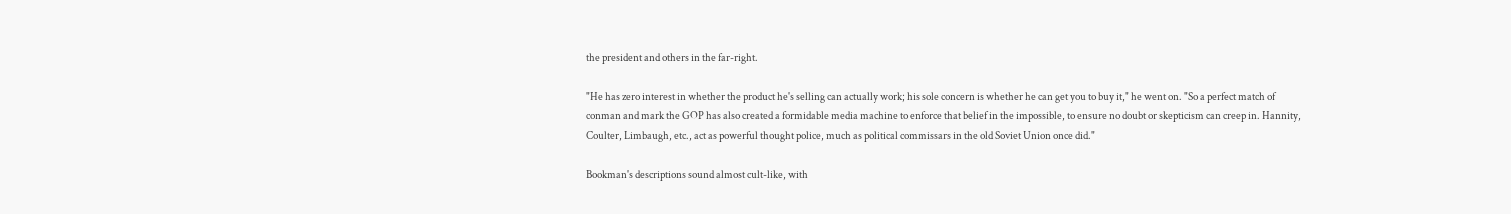the president and others in the far-right.

"He has zero interest in whether the product he's selling can actually work; his sole concern is whether he can get you to buy it," he went on. "So a perfect match of conman and mark the GOP has also created a formidable media machine to enforce that belief in the impossible, to ensure no doubt or skepticism can creep in. Hannity, Coulter, Limbaugh, etc., act as powerful thought police, much as political commissars in the old Soviet Union once did."

Bookman's descriptions sound almost cult-like, with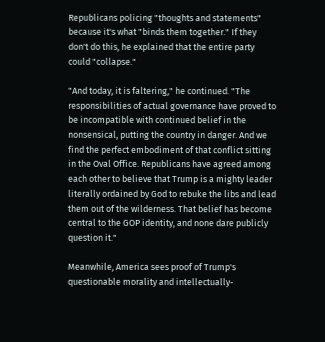Republicans policing "thoughts and statements" because it's what "binds them together." If they don't do this, he explained that the entire party could "collapse."

"And today, it is faltering," he continued. "The responsibilities of actual governance have proved to be incompatible with continued belief in the nonsensical, putting the country in danger. And we find the perfect embodiment of that conflict sitting in the Oval Office. Republicans have agreed among each other to believe that Trump is a mighty leader literally ordained by God to rebuke the libs and lead them out of the wilderness. That belief has become central to the GOP identity, and none dare publicly question it."

Meanwhile, America sees proof of Trump's questionable morality and intellectually-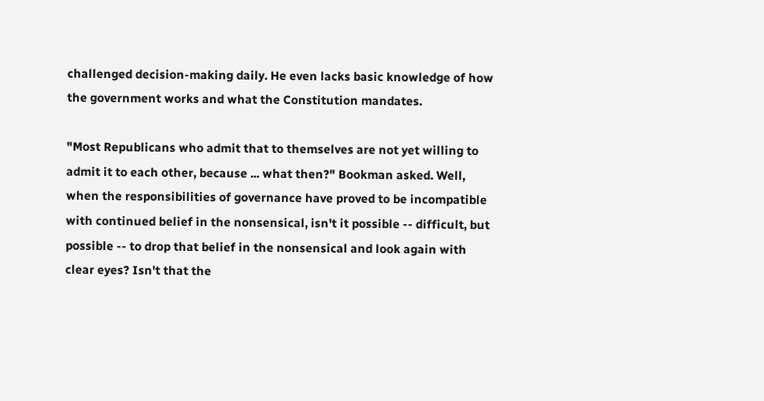challenged decision-making daily. He even lacks basic knowledge of how the government works and what the Constitution mandates.

"Most Republicans who admit that to themselves are not yet willing to admit it to each other, because ... what then?" Bookman asked. Well, when the responsibilities of governance have proved to be incompatible with continued belief in the nonsensical, isn't it possible -- difficult, but possible -- to drop that belief in the nonsensical and look again with clear eyes? Isn't that the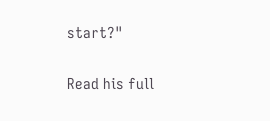start?"

Read his full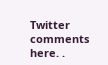Twitter comments here. .